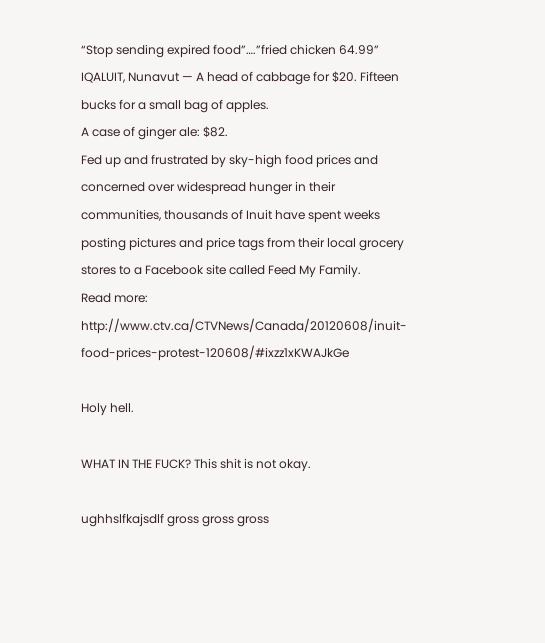“Stop sending expired food”….”fried chicken 64.99”
IQALUIT, Nunavut — A head of cabbage for $20. Fifteen bucks for a small bag of apples.
A case of ginger ale: $82.
Fed up and frustrated by sky-high food prices and concerned over widespread hunger in their communities, thousands of Inuit have spent weeks posting pictures and price tags from their local grocery stores to a Facebook site called Feed My Family.
Read more: http://www.ctv.ca/CTVNews/Canada/20120608/inuit-food-prices-protest-120608/#ixzz1xKWAJkGe

Holy hell.

WHAT IN THE FUCK? This shit is not okay.

ughhslfkajsdlf gross gross gross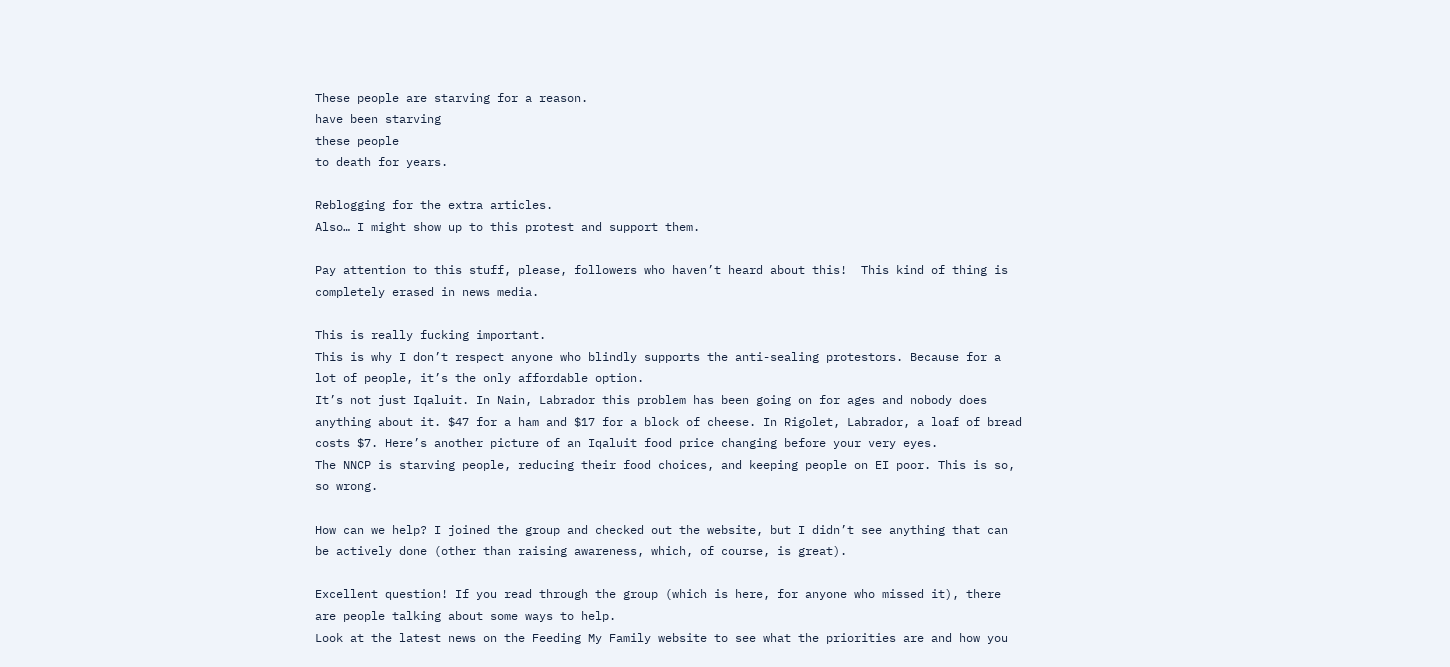These people are starving for a reason.
have been starving
these people
to death for years.

Reblogging for the extra articles.
Also… I might show up to this protest and support them.

Pay attention to this stuff, please, followers who haven’t heard about this!  This kind of thing is completely erased in news media.

This is really fucking important.
This is why I don’t respect anyone who blindly supports the anti-sealing protestors. Because for a lot of people, it’s the only affordable option.
It’s not just Iqaluit. In Nain, Labrador this problem has been going on for ages and nobody does anything about it. $47 for a ham and $17 for a block of cheese. In Rigolet, Labrador, a loaf of bread costs $7. Here’s another picture of an Iqaluit food price changing before your very eyes.
The NNCP is starving people, reducing their food choices, and keeping people on EI poor. This is so, so wrong.

How can we help? I joined the group and checked out the website, but I didn’t see anything that can be actively done (other than raising awareness, which, of course, is great).

Excellent question! If you read through the group (which is here, for anyone who missed it), there are people talking about some ways to help.
Look at the latest news on the Feeding My Family website to see what the priorities are and how you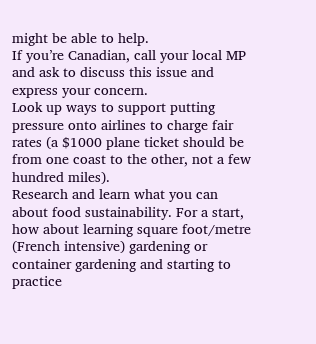might be able to help.
If you’re Canadian, call your local MP and ask to discuss this issue and express your concern.
Look up ways to support putting pressure onto airlines to charge fair rates (a $1000 plane ticket should be from one coast to the other, not a few hundred miles).
Research and learn what you can about food sustainability. For a start, how about learning square foot/metre (French intensive) gardening or container gardening and starting to practice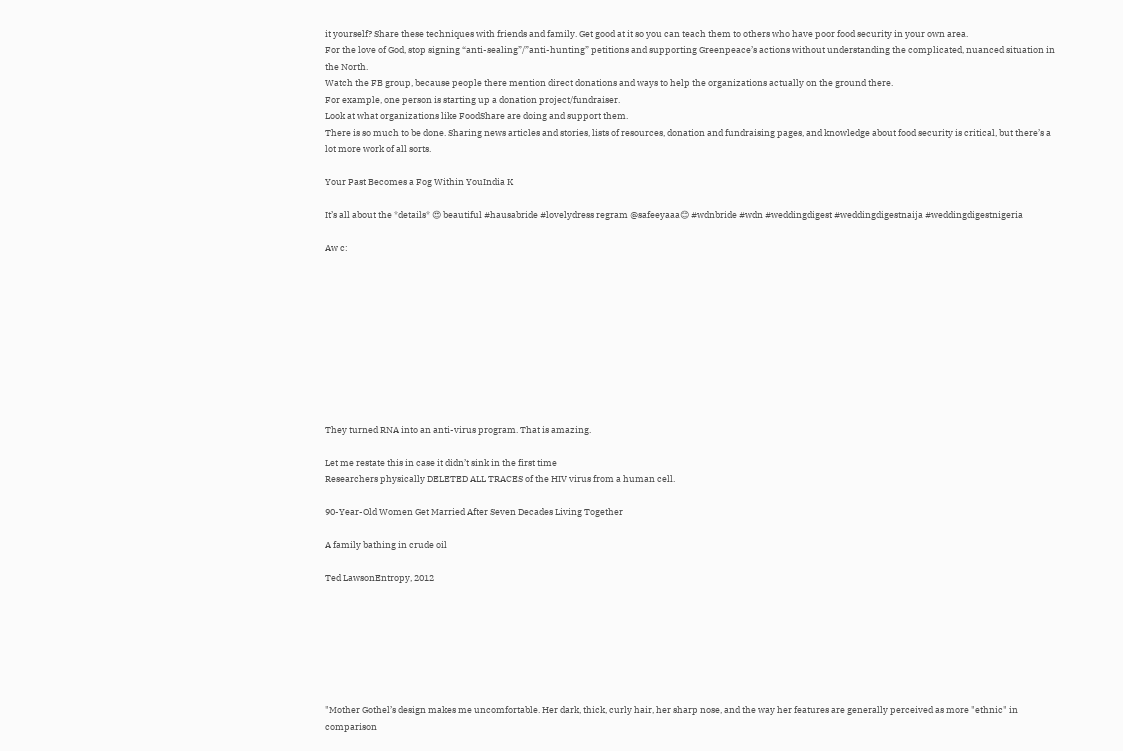it yourself? Share these techniques with friends and family. Get good at it so you can teach them to others who have poor food security in your own area.
For the love of God, stop signing “anti-sealing”/”anti-hunting” petitions and supporting Greenpeace’s actions without understanding the complicated, nuanced situation in the North.
Watch the FB group, because people there mention direct donations and ways to help the organizations actually on the ground there.
For example, one person is starting up a donation project/fundraiser.
Look at what organizations like FoodShare are doing and support them.
There is so much to be done. Sharing news articles and stories, lists of resources, donation and fundraising pages, and knowledge about food security is critical, but there’s a lot more work of all sorts.

Your Past Becomes a Fog Within YouIndia K

It’s all about the *details* 😍 beautiful #hausabride #lovelydress regram @safeeyaaa😊 #wdnbride #wdn #weddingdigest #weddingdigestnaija #weddingdigestnigeria

Aw c:










They turned RNA into an anti-virus program. That is amazing.

Let me restate this in case it didn’t sink in the first time
Researchers physically DELETED ALL TRACES of the HIV virus from a human cell.

90-Year-Old Women Get Married After Seven Decades Living Together

A family bathing in crude oil

Ted LawsonEntropy, 2012







"Mother Gothel’s design makes me uncomfortable. Her dark, thick, curly hair, her sharp nose, and the way her features are generally perceived as more "ethnic" in comparison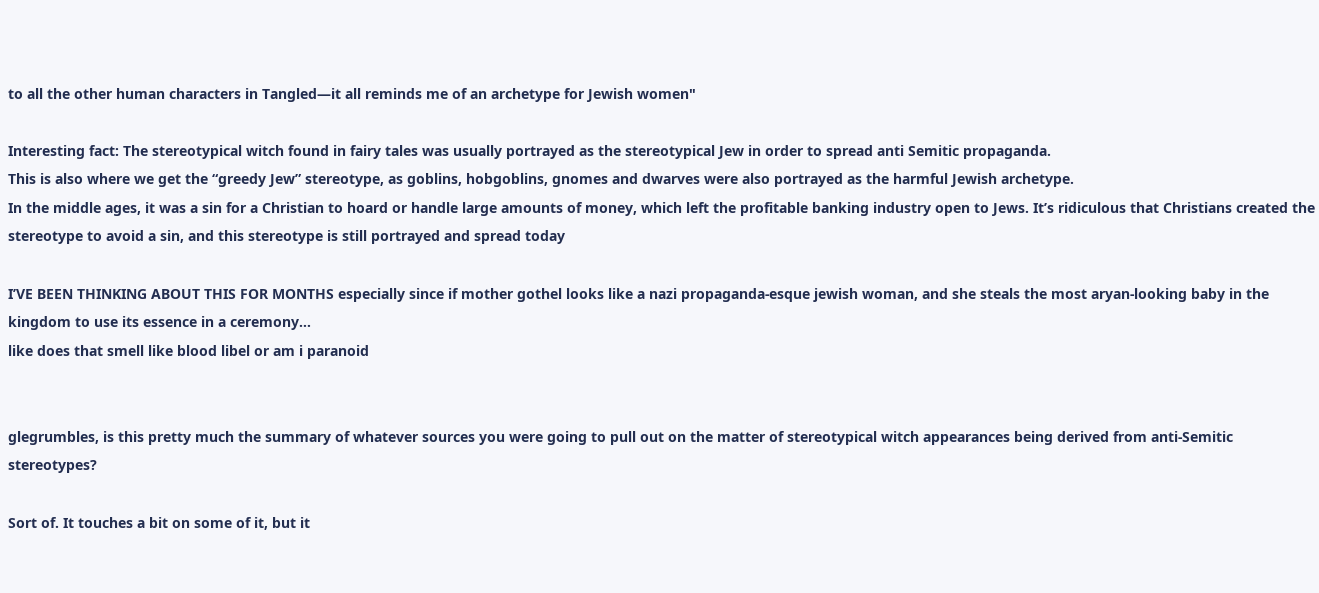to all the other human characters in Tangled—it all reminds me of an archetype for Jewish women"

Interesting fact: The stereotypical witch found in fairy tales was usually portrayed as the stereotypical Jew in order to spread anti Semitic propaganda.
This is also where we get the “greedy Jew” stereotype, as goblins, hobgoblins, gnomes and dwarves were also portrayed as the harmful Jewish archetype.
In the middle ages, it was a sin for a Christian to hoard or handle large amounts of money, which left the profitable banking industry open to Jews. It’s ridiculous that Christians created the stereotype to avoid a sin, and this stereotype is still portrayed and spread today

I’VE BEEN THINKING ABOUT THIS FOR MONTHS especially since if mother gothel looks like a nazi propaganda-esque jewish woman, and she steals the most aryan-looking baby in the kingdom to use its essence in a ceremony…
like does that smell like blood libel or am i paranoid


glegrumbles, is this pretty much the summary of whatever sources you were going to pull out on the matter of stereotypical witch appearances being derived from anti-Semitic stereotypes?

Sort of. It touches a bit on some of it, but it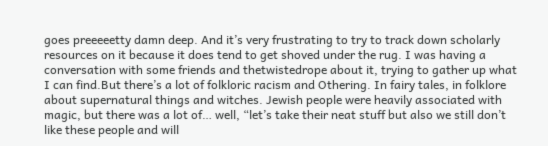goes preeeeetty damn deep. And it’s very frustrating to try to track down scholarly resources on it because it does tend to get shoved under the rug. I was having a conversation with some friends and thetwistedrope about it, trying to gather up what I can find.But there’s a lot of folkloric racism and Othering. In fairy tales, in folklore about supernatural things and witches. Jewish people were heavily associated with magic, but there was a lot of… well, “let’s take their neat stuff but also we still don’t like these people and will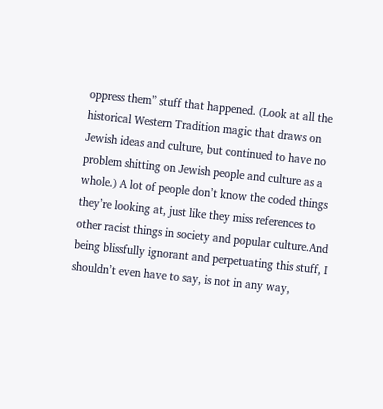oppress them” stuff that happened. (Look at all the historical Western Tradition magic that draws on Jewish ideas and culture, but continued to have no problem shitting on Jewish people and culture as a whole.) A lot of people don’t know the coded things they’re looking at, just like they miss references to other racist things in society and popular culture.And being blissfully ignorant and perpetuating this stuff, I shouldn’t even have to say, is not in any way,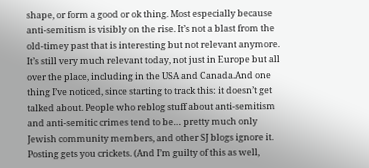shape, or form a good or ok thing. Most especially because anti-semitism is visibly on the rise. It’s not a blast from the old-timey past that is interesting but not relevant anymore. It’s still very much relevant today, not just in Europe but all over the place, including in the USA and Canada.And one thing I’ve noticed, since starting to track this: it doesn’t get talked about. People who reblog stuff about anti-semitism and anti-semitic crimes tend to be… pretty much only Jewish community members, and other SJ blogs ignore it. Posting gets you crickets. (And I’m guilty of this as well,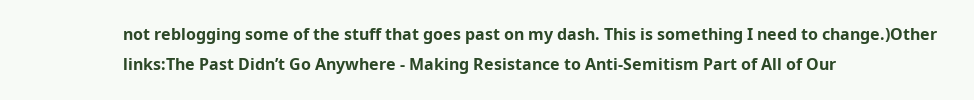not reblogging some of the stuff that goes past on my dash. This is something I need to change.)Other links:The Past Didn’t Go Anywhere - Making Resistance to Anti-Semitism Part of All of Our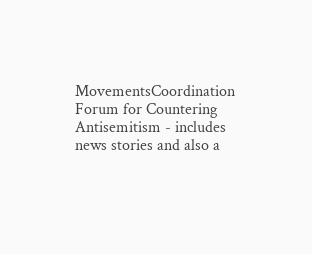MovementsCoordination Forum for Countering Antisemitism - includes news stories and also a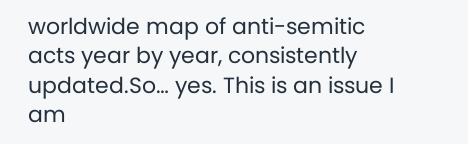worldwide map of anti-semitic acts year by year, consistently updated.So… yes. This is an issue I am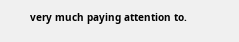very much paying attention to.